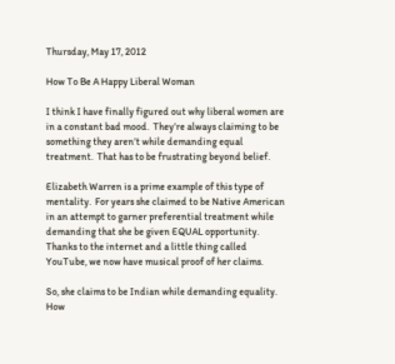Thursday, May 17, 2012

How To Be A Happy Liberal Woman

I think I have finally figured out why liberal women are in a constant bad mood.  They’re always claiming to be something they aren’t while demanding equal treatment.  That has to be frustrating beyond belief.

Elizabeth Warren is a prime example of this type of mentality.  For years she claimed to be Native American in an attempt to garner preferential treatment while demanding that she be given EQUAL opportunity.  Thanks to the internet and a little thing called YouTube, we now have musical proof of her claims.

So, she claims to be Indian while demanding equality.  How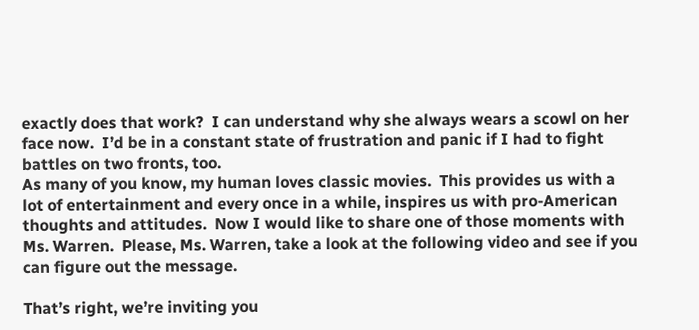exactly does that work?  I can understand why she always wears a scowl on her face now.  I’d be in a constant state of frustration and panic if I had to fight battles on two fronts, too.
As many of you know, my human loves classic movies.  This provides us with a lot of entertainment and every once in a while, inspires us with pro-American thoughts and attitudes.  Now I would like to share one of those moments with Ms. Warren.  Please, Ms. Warren, take a look at the following video and see if you can figure out the message.

That’s right, we’re inviting you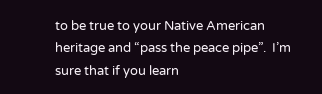to be true to your Native American heritage and “pass the peace pipe”.  I’m sure that if you learn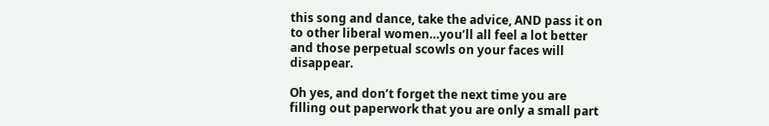this song and dance, take the advice, AND pass it on to other liberal women…you’ll all feel a lot better and those perpetual scowls on your faces will disappear.

Oh yes, and don’t forget the next time you are filling out paperwork that you are only a small part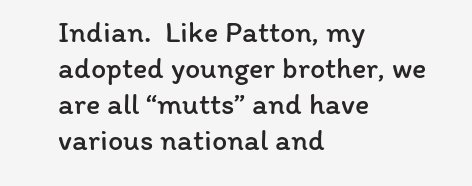Indian.  Like Patton, my adopted younger brother, we are all “mutts” and have various national and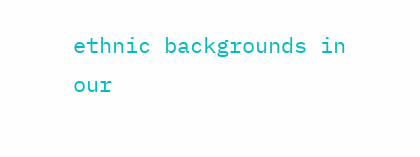ethnic backgrounds in our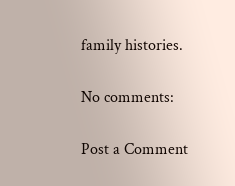family histories.

No comments:

Post a Comment